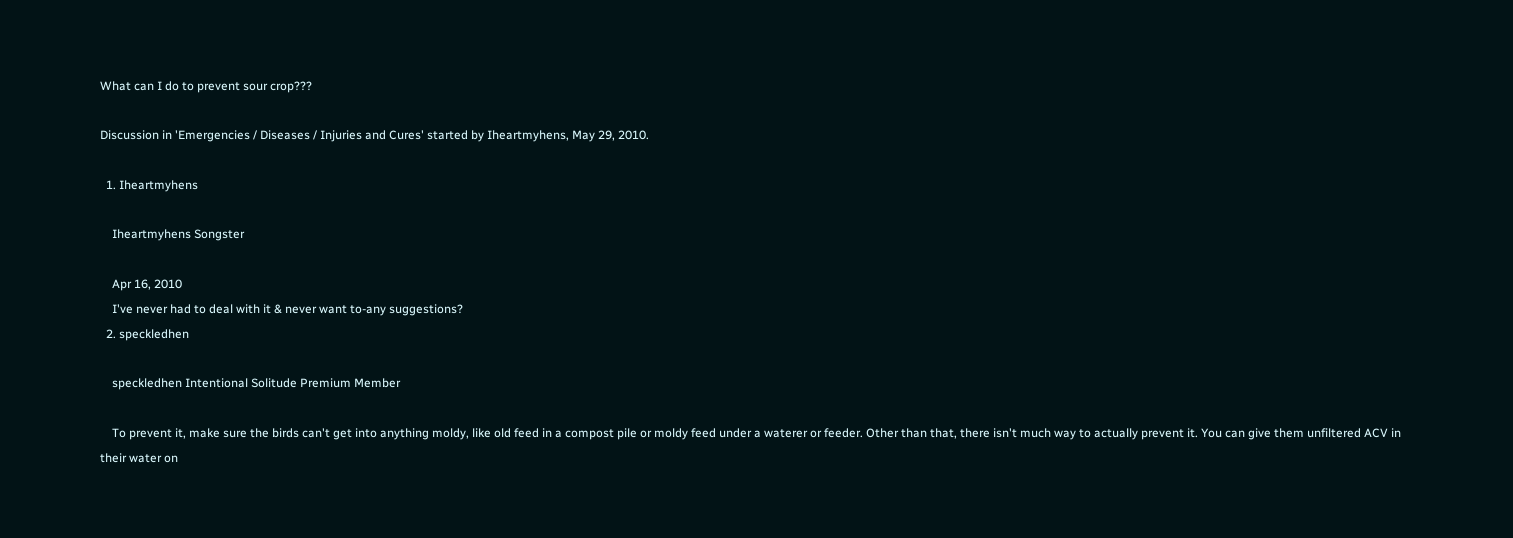What can I do to prevent sour crop???

Discussion in 'Emergencies / Diseases / Injuries and Cures' started by Iheartmyhens, May 29, 2010.

  1. Iheartmyhens

    Iheartmyhens Songster

    Apr 16, 2010
    I've never had to deal with it & never want to-any suggestions?
  2. speckledhen

    speckledhen Intentional Solitude Premium Member

    To prevent it, make sure the birds can't get into anything moldy, like old feed in a compost pile or moldy feed under a waterer or feeder. Other than that, there isn't much way to actually prevent it. You can give them unfiltered ACV in their water on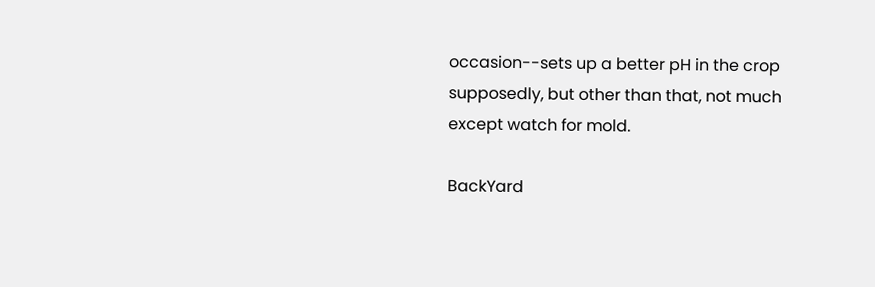occasion--sets up a better pH in the crop supposedly, but other than that, not much except watch for mold.

BackYard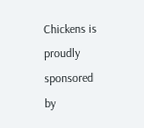Chickens is proudly sponsored by